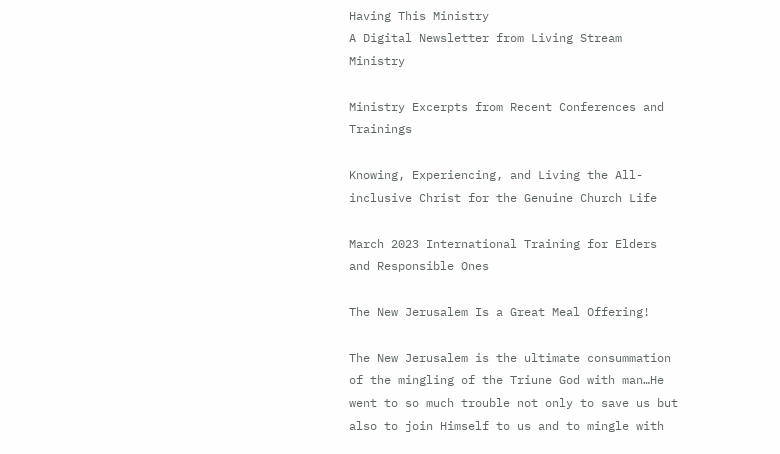Having This Ministry
A Digital Newsletter from Living Stream Ministry

Ministry Excerpts from Recent Conferences and Trainings

Knowing, Experiencing, and Living the All-inclusive Christ for the Genuine Church Life

March 2023 International Training for Elders and Responsible Ones

The New Jerusalem Is a Great Meal Offering!

The New Jerusalem is the ultimate consummation of the mingling of the Triune God with man…He went to so much trouble not only to save us but also to join Himself to us and to mingle with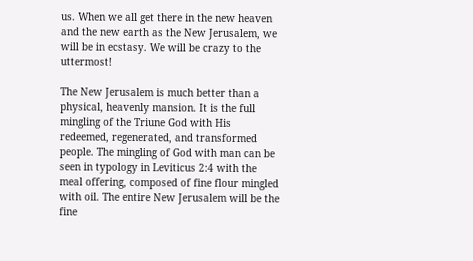us. When we all get there in the new heaven and the new earth as the New Jerusalem, we will be in ecstasy. We will be crazy to the uttermost!

The New Jerusalem is much better than a physical, heavenly mansion. It is the full mingling of the Triune God with His redeemed, regenerated, and transformed people. The mingling of God with man can be seen in typology in Leviticus 2:4 with the meal offering, composed of fine flour mingled with oil. The entire New Jerusalem will be the fine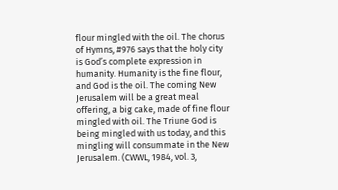flour mingled with the oil. The chorus of Hymns, #976 says that the holy city is God’s complete expression in humanity. Humanity is the fine flour, and God is the oil. The coming New Jerusalem will be a great meal offering, a big cake, made of fine flour mingled with oil. The Triune God is being mingled with us today, and this mingling will consummate in the New Jerusalem. (CWWL, 1984, vol. 3,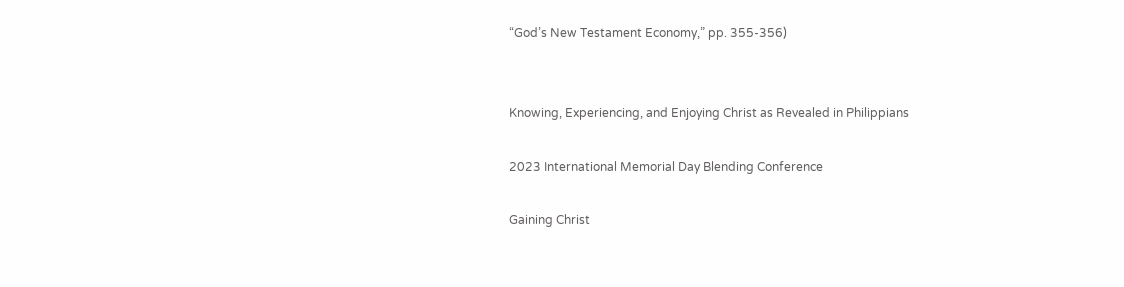“God’s New Testament Economy,” pp. 355-356)


Knowing, Experiencing, and Enjoying Christ as Revealed in Philippians

2023 International Memorial Day Blending Conference

Gaining Christ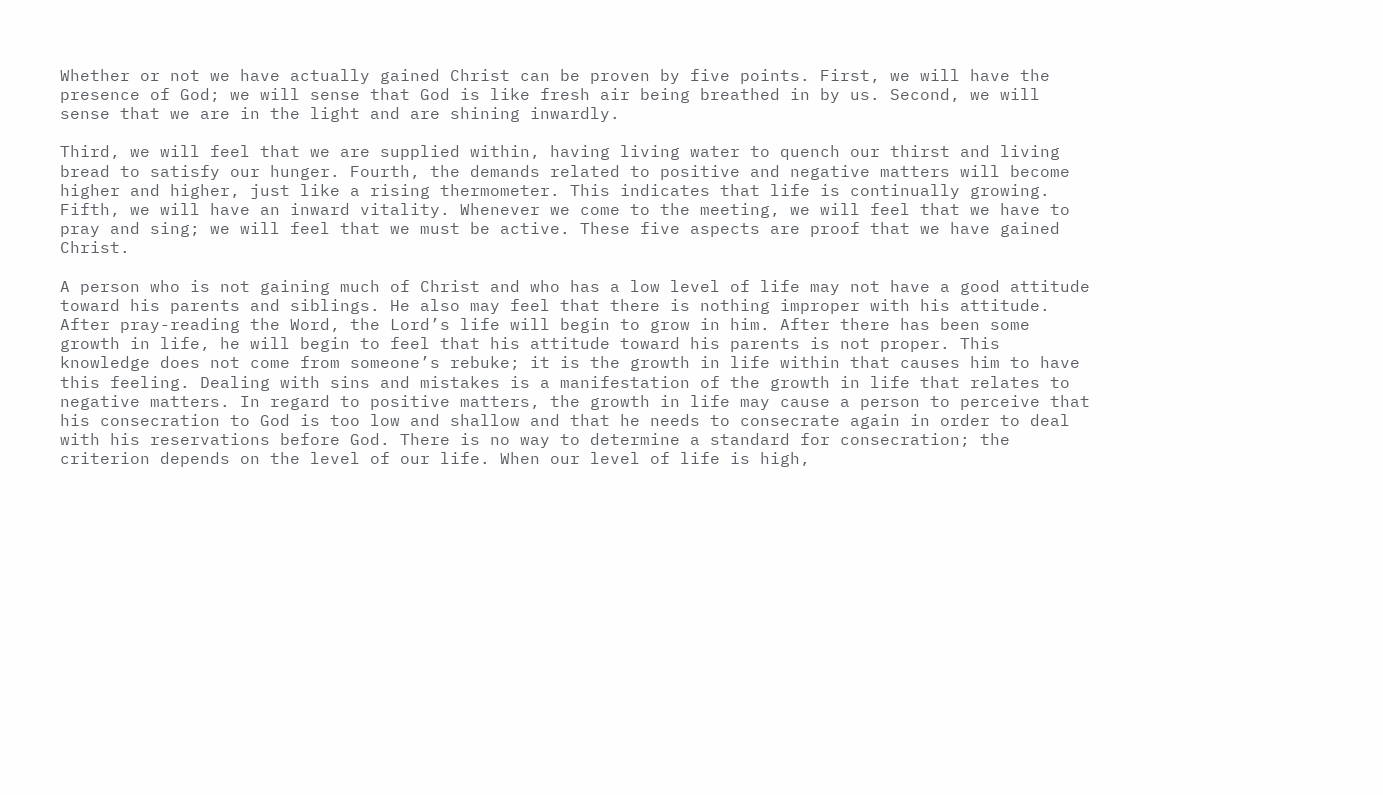Whether or not we have actually gained Christ can be proven by five points. First, we will have the presence of God; we will sense that God is like fresh air being breathed in by us. Second, we will sense that we are in the light and are shining inwardly.

Third, we will feel that we are supplied within, having living water to quench our thirst and living bread to satisfy our hunger. Fourth, the demands related to positive and negative matters will become higher and higher, just like a rising thermometer. This indicates that life is continually growing. Fifth, we will have an inward vitality. Whenever we come to the meeting, we will feel that we have to pray and sing; we will feel that we must be active. These five aspects are proof that we have gained Christ.

A person who is not gaining much of Christ and who has a low level of life may not have a good attitude toward his parents and siblings. He also may feel that there is nothing improper with his attitude. After pray-reading the Word, the Lord’s life will begin to grow in him. After there has been some growth in life, he will begin to feel that his attitude toward his parents is not proper. This knowledge does not come from someone’s rebuke; it is the growth in life within that causes him to have this feeling. Dealing with sins and mistakes is a manifestation of the growth in life that relates to negative matters. In regard to positive matters, the growth in life may cause a person to perceive that his consecration to God is too low and shallow and that he needs to consecrate again in order to deal with his reservations before God. There is no way to determine a standard for consecration; the criterion depends on the level of our life. When our level of life is high,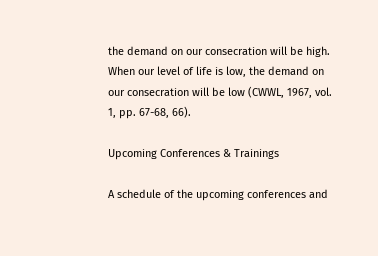the demand on our consecration will be high. When our level of life is low, the demand on our consecration will be low (CWWL, 1967, vol. 1, pp. 67-68, 66).

Upcoming Conferences & Trainings

A schedule of the upcoming conferences and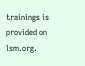trainings is provided on lsm.org.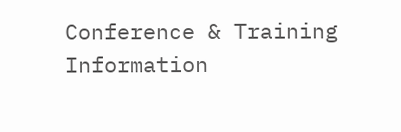Conference & Training Information